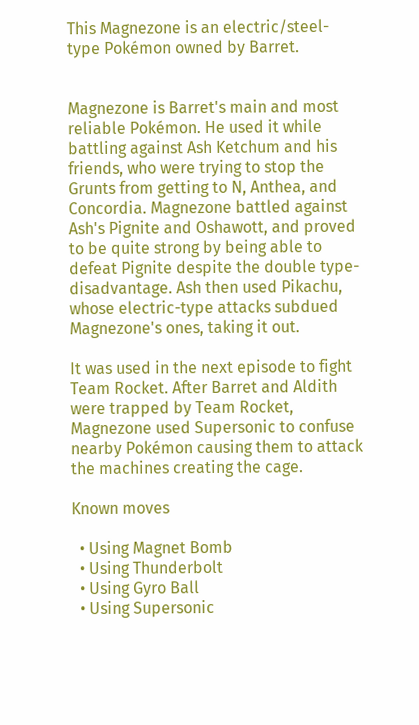This Magnezone is an electric/steel-type Pokémon owned by Barret.


Magnezone is Barret's main and most reliable Pokémon. He used it while battling against Ash Ketchum and his friends, who were trying to stop the Grunts from getting to N, Anthea, and Concordia. Magnezone battled against Ash's Pignite and Oshawott, and proved to be quite strong by being able to defeat Pignite despite the double type-disadvantage. Ash then used Pikachu, whose electric-type attacks subdued Magnezone's ones, taking it out.

It was used in the next episode to fight Team Rocket. After Barret and Aldith were trapped by Team Rocket, Magnezone used Supersonic to confuse nearby Pokémon causing them to attack the machines creating the cage.

Known moves

  • Using Magnet Bomb
  • Using Thunderbolt
  • Using Gyro Ball
  • Using Supersonic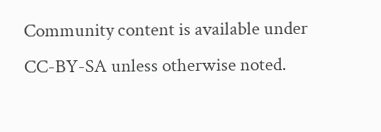Community content is available under CC-BY-SA unless otherwise noted.